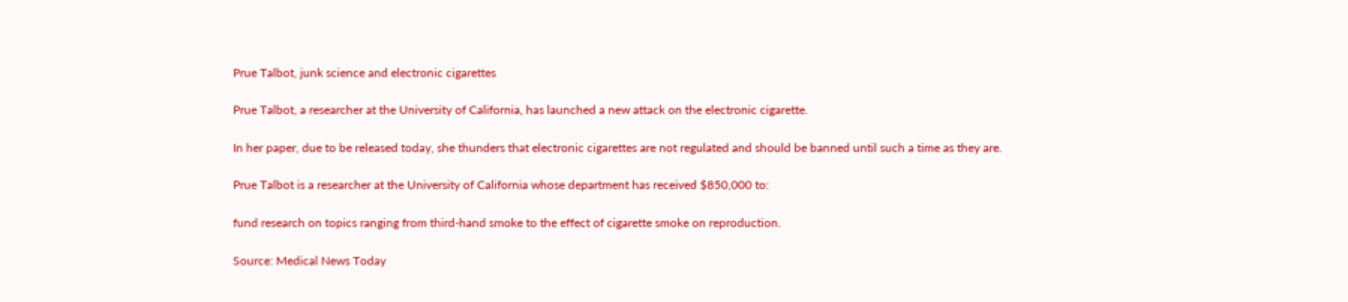Prue Talbot, junk science and electronic cigarettes

Prue Talbot, a researcher at the University of California, has launched a new attack on the electronic cigarette.

In her paper, due to be released today, she thunders that electronic cigarettes are not regulated and should be banned until such a time as they are.

Prue Talbot is a researcher at the University of California whose department has received $850,000 to:

fund research on topics ranging from third-hand smoke to the effect of cigarette smoke on reproduction.

Source: Medical News Today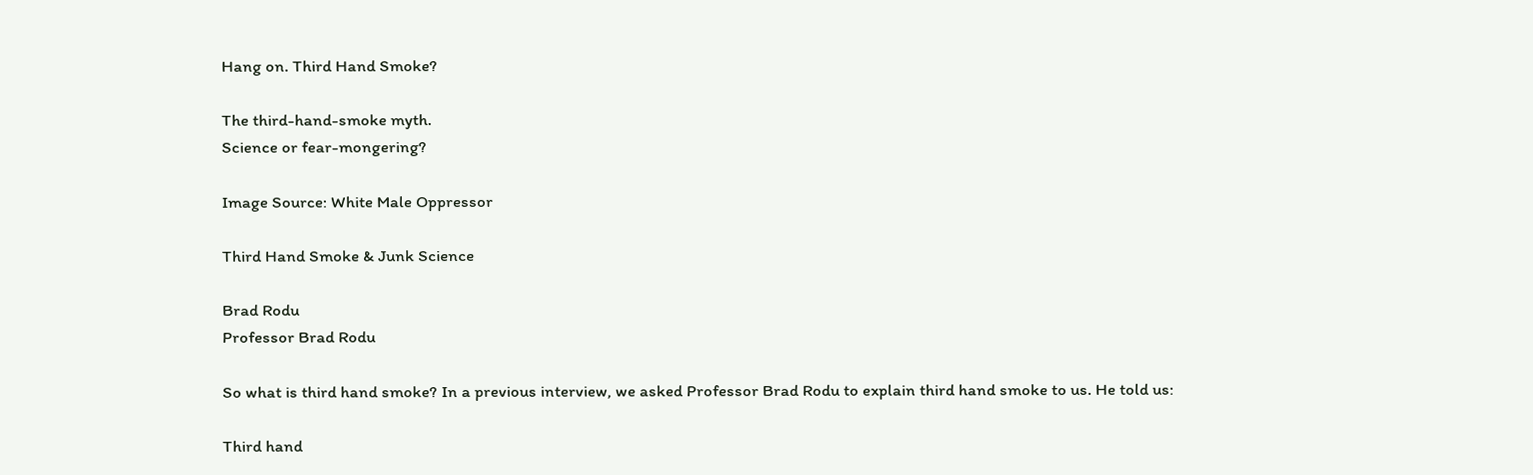Hang on. Third Hand Smoke?

The third-hand-smoke myth.
Science or fear-mongering?

Image Source: White Male Oppressor

Third Hand Smoke & Junk Science

Brad Rodu
Professor Brad Rodu

So what is third hand smoke? In a previous interview, we asked Professor Brad Rodu to explain third hand smoke to us. He told us:

Third hand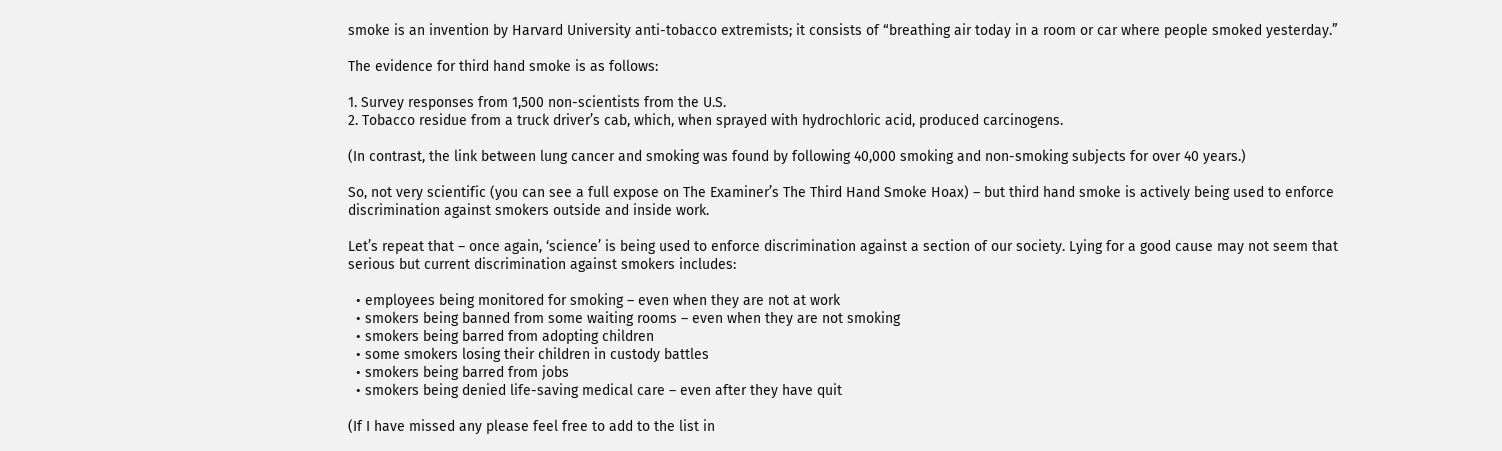smoke is an invention by Harvard University anti-tobacco extremists; it consists of “breathing air today in a room or car where people smoked yesterday.”

The evidence for third hand smoke is as follows:

1. Survey responses from 1,500 non-scientists from the U.S.
2. Tobacco residue from a truck driver’s cab, which, when sprayed with hydrochloric acid, produced carcinogens.

(In contrast, the link between lung cancer and smoking was found by following 40,000 smoking and non-smoking subjects for over 40 years.)

So, not very scientific (you can see a full expose on The Examiner’s The Third Hand Smoke Hoax) – but third hand smoke is actively being used to enforce discrimination against smokers outside and inside work.

Let’s repeat that – once again, ‘science’ is being used to enforce discrimination against a section of our society. Lying for a good cause may not seem that serious but current discrimination against smokers includes:

  • employees being monitored for smoking – even when they are not at work
  • smokers being banned from some waiting rooms – even when they are not smoking
  • smokers being barred from adopting children
  • some smokers losing their children in custody battles
  • smokers being barred from jobs
  • smokers being denied life-saving medical care – even after they have quit

(If I have missed any please feel free to add to the list in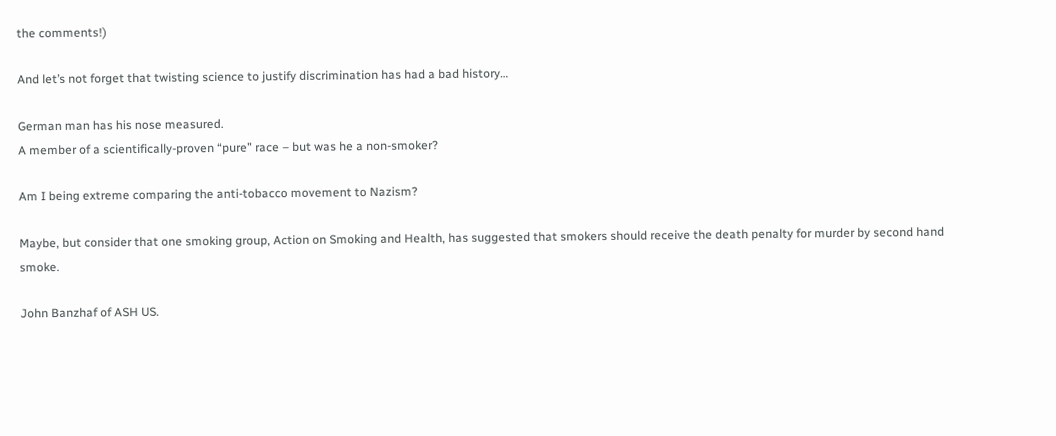the comments!)

And let’s not forget that twisting science to justify discrimination has had a bad history…

German man has his nose measured.
A member of a scientifically-proven “pure” race – but was he a non-smoker?

Am I being extreme comparing the anti-tobacco movement to Nazism?

Maybe, but consider that one smoking group, Action on Smoking and Health, has suggested that smokers should receive the death penalty for murder by second hand smoke.

John Banzhaf of ASH US.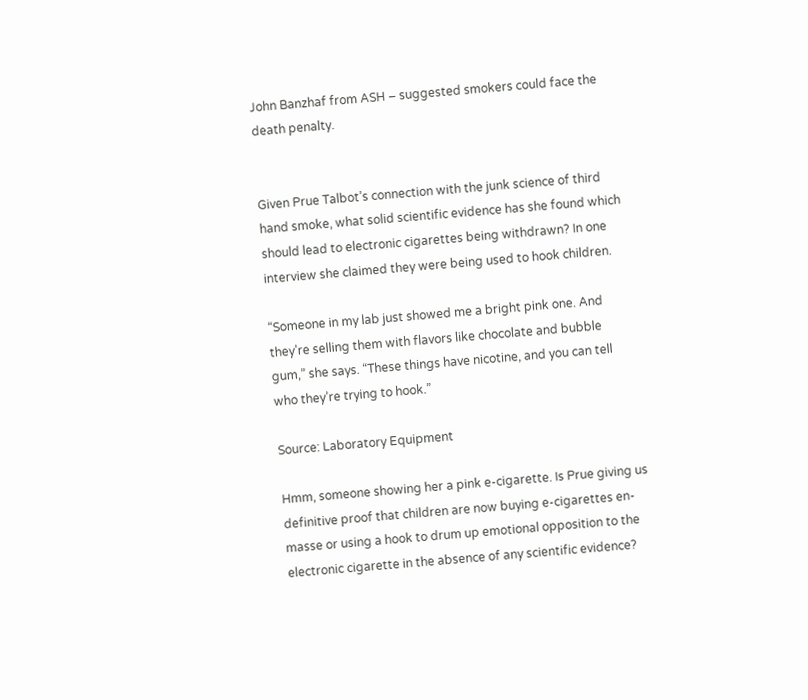John Banzhaf from ASH – suggested smokers could face the death penalty.


Given Prue Talbot’s connection with the junk science of third hand smoke, what solid scientific evidence has she found which should lead to electronic cigarettes being withdrawn? In one interview she claimed they were being used to hook children.

“Someone in my lab just showed me a bright pink one. And they’re selling them with flavors like chocolate and bubble gum,” she says. “These things have nicotine, and you can tell who they’re trying to hook.”

Source: Laboratory Equipment

Hmm, someone showing her a pink e-cigarette. Is Prue giving us definitive proof that children are now buying e-cigarettes en-masse or using a hook to drum up emotional opposition to the electronic cigarette in the absence of any scientific evidence?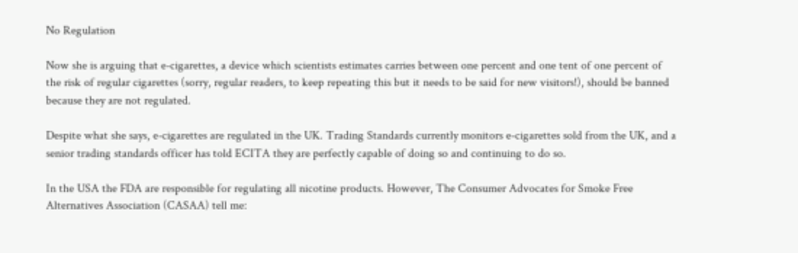No Regulation

Now she is arguing that e-cigarettes, a device which scientists estimates carries between one percent and one tent of one percent of the risk of regular cigarettes (sorry, regular readers, to keep repeating this but it needs to be said for new visitors!), should be banned because they are not regulated.

Despite what she says, e-cigarettes are regulated in the UK. Trading Standards currently monitors e-cigarettes sold from the UK, and a senior trading standards officer has told ECITA they are perfectly capable of doing so and continuing to do so.

In the USA the FDA are responsible for regulating all nicotine products. However, The Consumer Advocates for Smoke Free Alternatives Association (CASAA) tell me: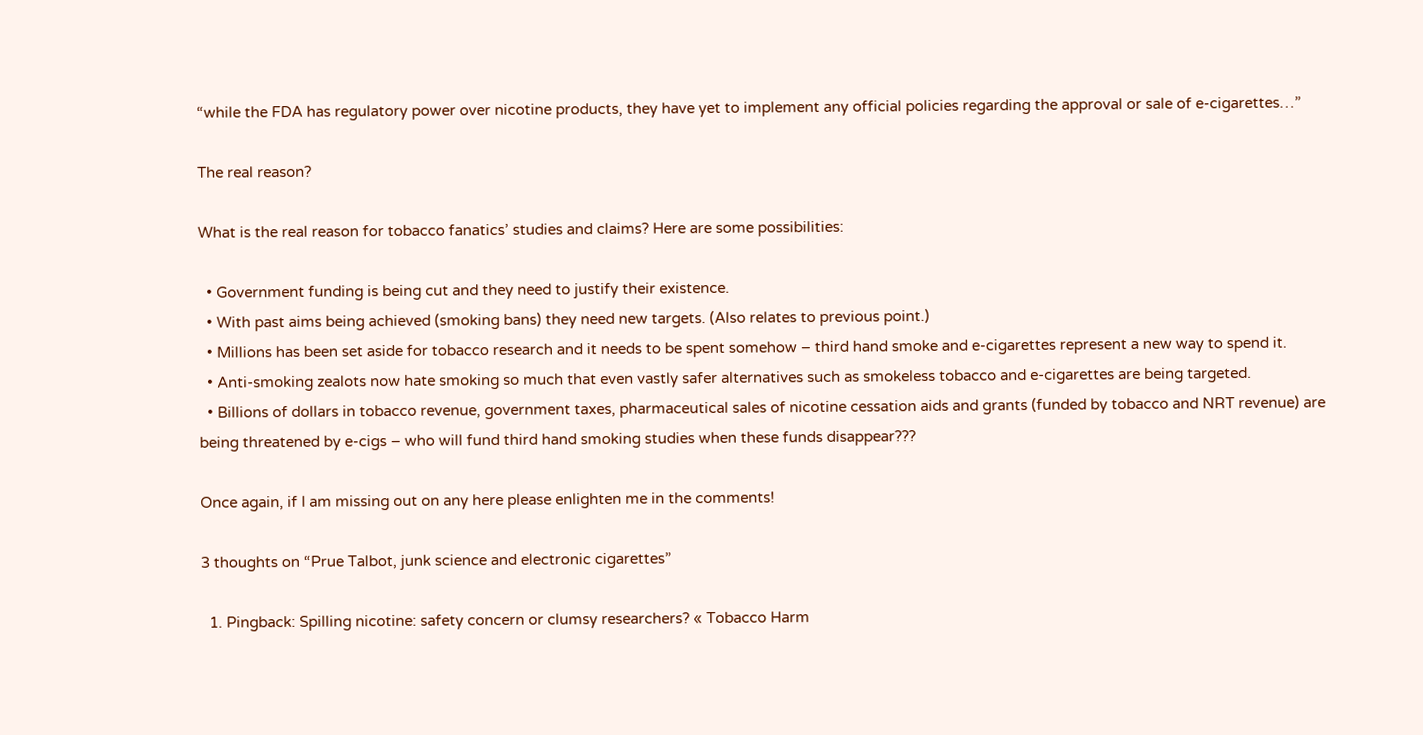“while the FDA has regulatory power over nicotine products, they have yet to implement any official policies regarding the approval or sale of e-cigarettes…”

The real reason?

What is the real reason for tobacco fanatics’ studies and claims? Here are some possibilities:

  • Government funding is being cut and they need to justify their existence.
  • With past aims being achieved (smoking bans) they need new targets. (Also relates to previous point.)
  • Millions has been set aside for tobacco research and it needs to be spent somehow – third hand smoke and e-cigarettes represent a new way to spend it.
  • Anti-smoking zealots now hate smoking so much that even vastly safer alternatives such as smokeless tobacco and e-cigarettes are being targeted.
  • Billions of dollars in tobacco revenue, government taxes, pharmaceutical sales of nicotine cessation aids and grants (funded by tobacco and NRT revenue) are being threatened by e-cigs – who will fund third hand smoking studies when these funds disappear???

Once again, if I am missing out on any here please enlighten me in the comments!

3 thoughts on “Prue Talbot, junk science and electronic cigarettes”

  1. Pingback: Spilling nicotine: safety concern or clumsy researchers? « Tobacco Harm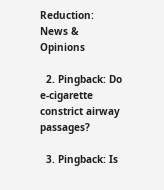Reduction: News & Opinions

  2. Pingback: Do e-cigarette constrict airway passages?

  3. Pingback: Is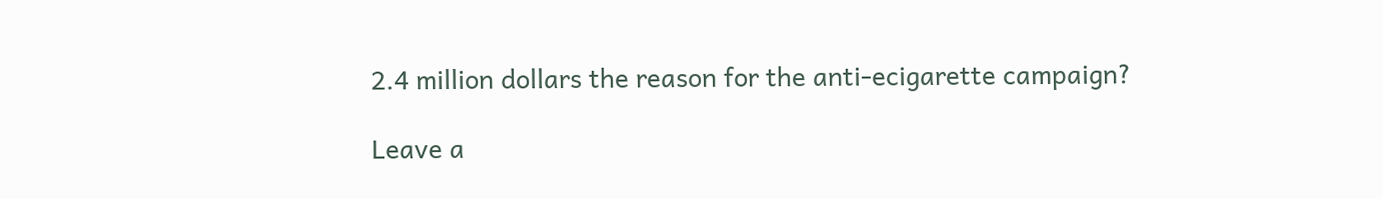2.4 million dollars the reason for the anti-ecigarette campaign?

Leave a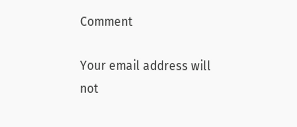Comment

Your email address will not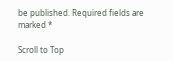be published. Required fields are marked *

Scroll to Top